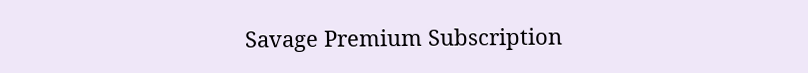Savage Premium Subscription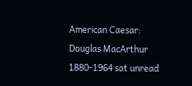American Caesar: Douglas MacArthur 1880-1964 sat unread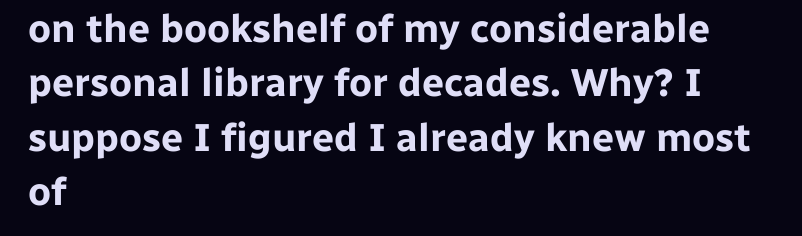on the bookshelf of my considerable personal library for decades. Why? I suppose I figured I already knew most of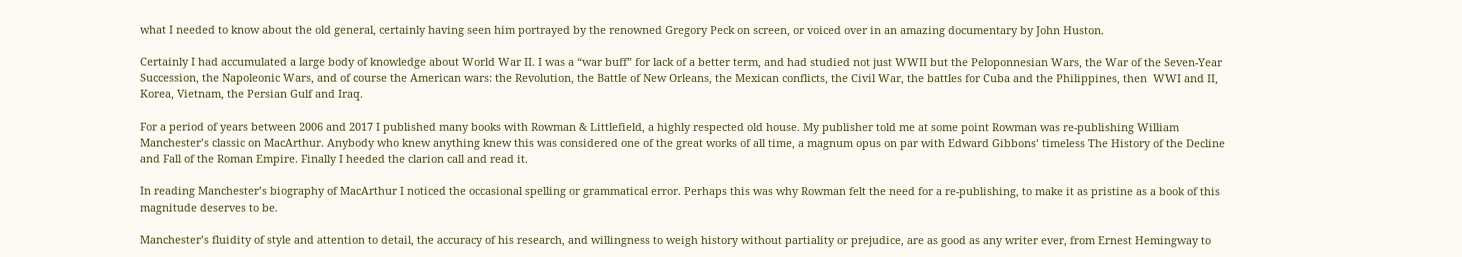what I needed to know about the old general, certainly having seen him portrayed by the renowned Gregory Peck on screen, or voiced over in an amazing documentary by John Huston.

Certainly I had accumulated a large body of knowledge about World War II. I was a “war buff” for lack of a better term, and had studied not just WWII but the Peloponnesian Wars, the War of the Seven-Year Succession, the Napoleonic Wars, and of course the American wars: the Revolution, the Battle of New Orleans, the Mexican conflicts, the Civil War, the battles for Cuba and the Philippines, then  WWI and II, Korea, Vietnam, the Persian Gulf and Iraq.

For a period of years between 2006 and 2017 I published many books with Rowman & Littlefield, a highly respected old house. My publisher told me at some point Rowman was re-publishing William Manchester’s classic on MacArthur. Anybody who knew anything knew this was considered one of the great works of all time, a magnum opus on par with Edward Gibbons’ timeless The History of the Decline and Fall of the Roman Empire. Finally I heeded the clarion call and read it.

In reading Manchester’s biography of MacArthur I noticed the occasional spelling or grammatical error. Perhaps this was why Rowman felt the need for a re-publishing, to make it as pristine as a book of this magnitude deserves to be.

Manchester’s fluidity of style and attention to detail, the accuracy of his research, and willingness to weigh history without partiality or prejudice, are as good as any writer ever, from Ernest Hemingway to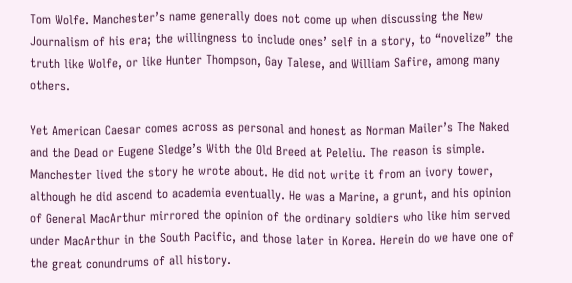Tom Wolfe. Manchester’s name generally does not come up when discussing the New Journalism of his era; the willingness to include ones’ self in a story, to “novelize” the truth like Wolfe, or like Hunter Thompson, Gay Talese, and William Safire, among many others.

Yet American Caesar comes across as personal and honest as Norman Mailer’s The Naked and the Dead or Eugene Sledge’s With the Old Breed at Peleliu. The reason is simple. Manchester lived the story he wrote about. He did not write it from an ivory tower, although he did ascend to academia eventually. He was a Marine, a grunt, and his opinion of General MacArthur mirrored the opinion of the ordinary soldiers who like him served under MacArthur in the South Pacific, and those later in Korea. Herein do we have one of the great conundrums of all history.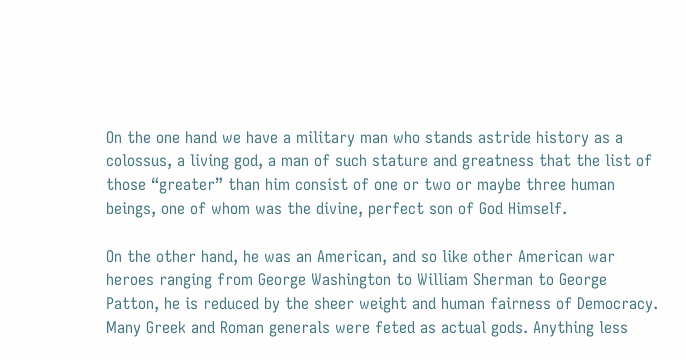On the one hand we have a military man who stands astride history as a colossus, a living god, a man of such stature and greatness that the list of those “greater” than him consist of one or two or maybe three human beings, one of whom was the divine, perfect son of God Himself.

On the other hand, he was an American, and so like other American war heroes ranging from George Washington to William Sherman to George Patton, he is reduced by the sheer weight and human fairness of Democracy. Many Greek and Roman generals were feted as actual gods. Anything less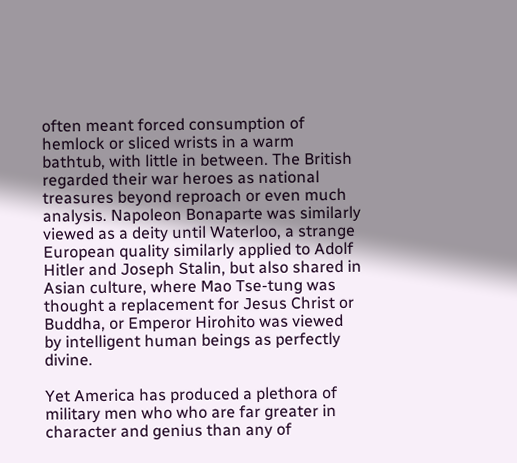often meant forced consumption of hemlock or sliced wrists in a warm bathtub, with little in between. The British regarded their war heroes as national treasures beyond reproach or even much analysis. Napoleon Bonaparte was similarly viewed as a deity until Waterloo, a strange European quality similarly applied to Adolf Hitler and Joseph Stalin, but also shared in Asian culture, where Mao Tse-tung was thought a replacement for Jesus Christ or Buddha, or Emperor Hirohito was viewed by intelligent human beings as perfectly divine.

Yet America has produced a plethora of military men who who are far greater in character and genius than any of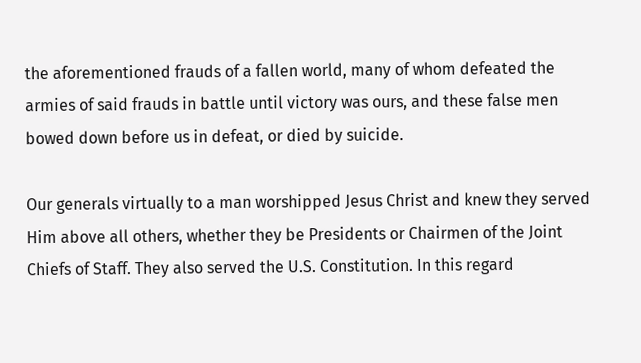the aforementioned frauds of a fallen world, many of whom defeated the armies of said frauds in battle until victory was ours, and these false men bowed down before us in defeat, or died by suicide.

Our generals virtually to a man worshipped Jesus Christ and knew they served Him above all others, whether they be Presidents or Chairmen of the Joint Chiefs of Staff. They also served the U.S. Constitution. In this regard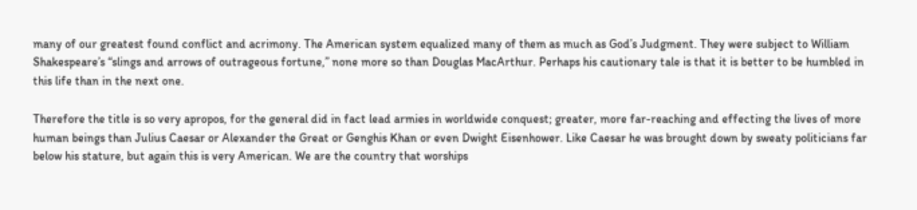many of our greatest found conflict and acrimony. The American system equalized many of them as much as God’s Judgment. They were subject to William Shakespeare’s “slings and arrows of outrageous fortune,” none more so than Douglas MacArthur. Perhaps his cautionary tale is that it is better to be humbled in this life than in the next one.

Therefore the title is so very apropos, for the general did in fact lead armies in worldwide conquest; greater, more far-reaching and effecting the lives of more human beings than Julius Caesar or Alexander the Great or Genghis Khan or even Dwight Eisenhower. Like Caesar he was brought down by sweaty politicians far below his stature, but again this is very American. We are the country that worships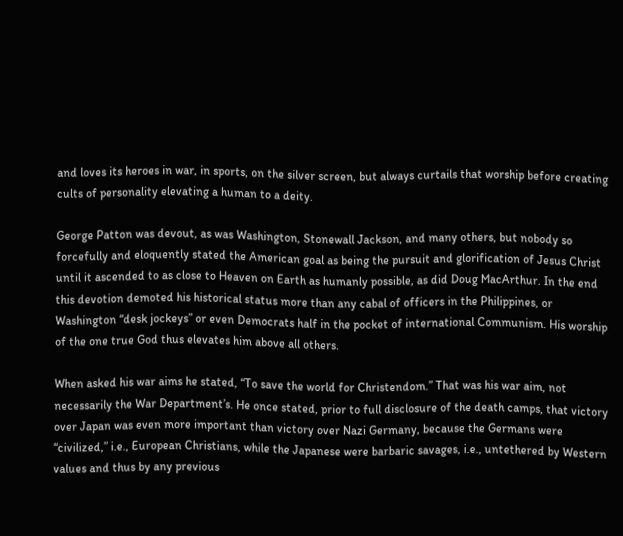and loves its heroes in war, in sports, on the silver screen, but always curtails that worship before creating cults of personality elevating a human to a deity.

George Patton was devout, as was Washington, Stonewall Jackson, and many others, but nobody so forcefully and eloquently stated the American goal as being the pursuit and glorification of Jesus Christ until it ascended to as close to Heaven on Earth as humanly possible, as did Doug MacArthur. In the end this devotion demoted his historical status more than any cabal of officers in the Philippines, or Washington “desk jockeys” or even Democrats half in the pocket of international Communism. His worship of the one true God thus elevates him above all others.

When asked his war aims he stated, “To save the world for Christendom.” That was his war aim, not necessarily the War Department’s. He once stated, prior to full disclosure of the death camps, that victory over Japan was even more important than victory over Nazi Germany, because the Germans were “civilized,” i.e., European Christians, while the Japanese were barbaric savages, i.e., untethered by Western values and thus by any previous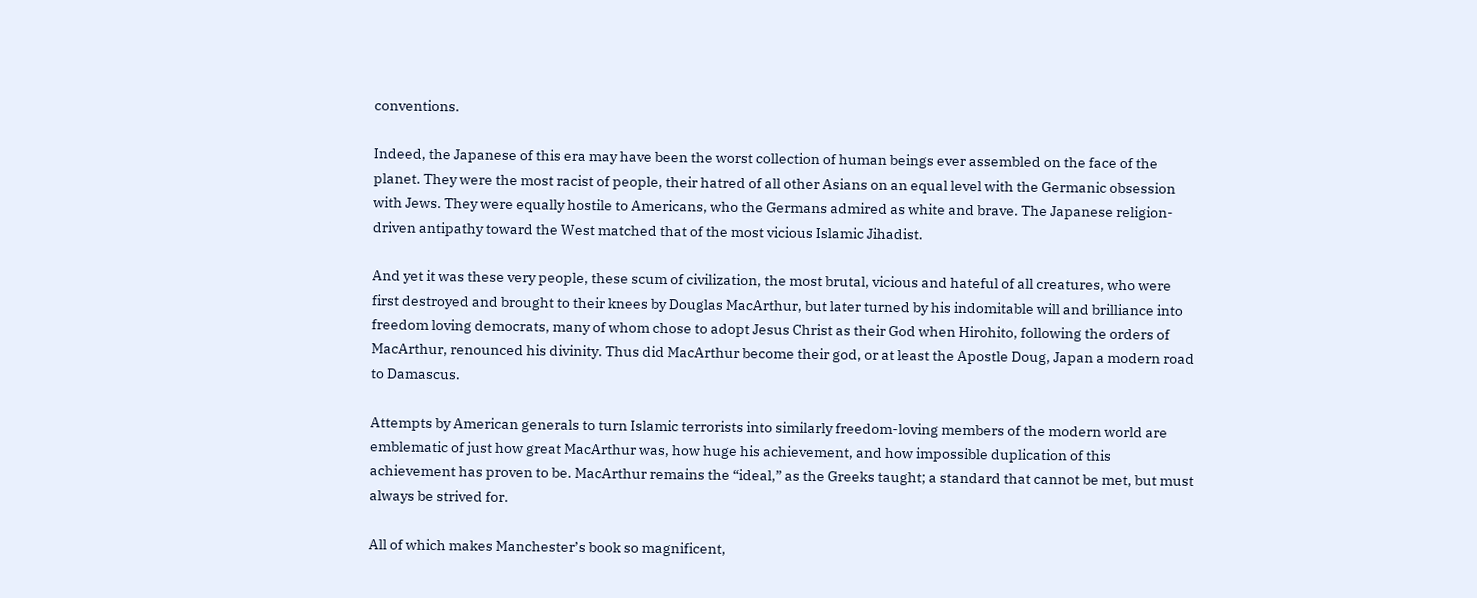conventions.

Indeed, the Japanese of this era may have been the worst collection of human beings ever assembled on the face of the planet. They were the most racist of people, their hatred of all other Asians on an equal level with the Germanic obsession with Jews. They were equally hostile to Americans, who the Germans admired as white and brave. The Japanese religion-driven antipathy toward the West matched that of the most vicious Islamic Jihadist.

And yet it was these very people, these scum of civilization, the most brutal, vicious and hateful of all creatures, who were first destroyed and brought to their knees by Douglas MacArthur, but later turned by his indomitable will and brilliance into freedom loving democrats, many of whom chose to adopt Jesus Christ as their God when Hirohito, following the orders of MacArthur, renounced his divinity. Thus did MacArthur become their god, or at least the Apostle Doug, Japan a modern road to Damascus.

Attempts by American generals to turn Islamic terrorists into similarly freedom-loving members of the modern world are emblematic of just how great MacArthur was, how huge his achievement, and how impossible duplication of this achievement has proven to be. MacArthur remains the “ideal,” as the Greeks taught; a standard that cannot be met, but must always be strived for.

All of which makes Manchester’s book so magnificent,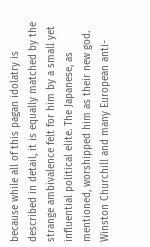because while all of this pagan idolatry is described in detail, it is equally matched by the strange ambivalence felt for him by a small yet influential political elite. The Japanese, as mentioned, worshipped him as their new god. Winston Churchill and many European anti-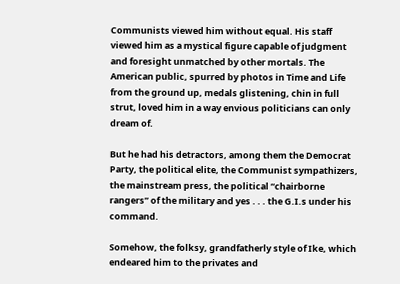Communists viewed him without equal. His staff viewed him as a mystical figure capable of judgment and foresight unmatched by other mortals. The American public, spurred by photos in Time and Life from the ground up, medals glistening, chin in full strut, loved him in a way envious politicians can only dream of.

But he had his detractors, among them the Democrat Party, the political elite, the Communist sympathizers, the mainstream press, the political “chairborne rangers” of the military and yes . . . the G.I.s under his command.

Somehow, the folksy, grandfatherly style of Ike, which endeared him to the privates and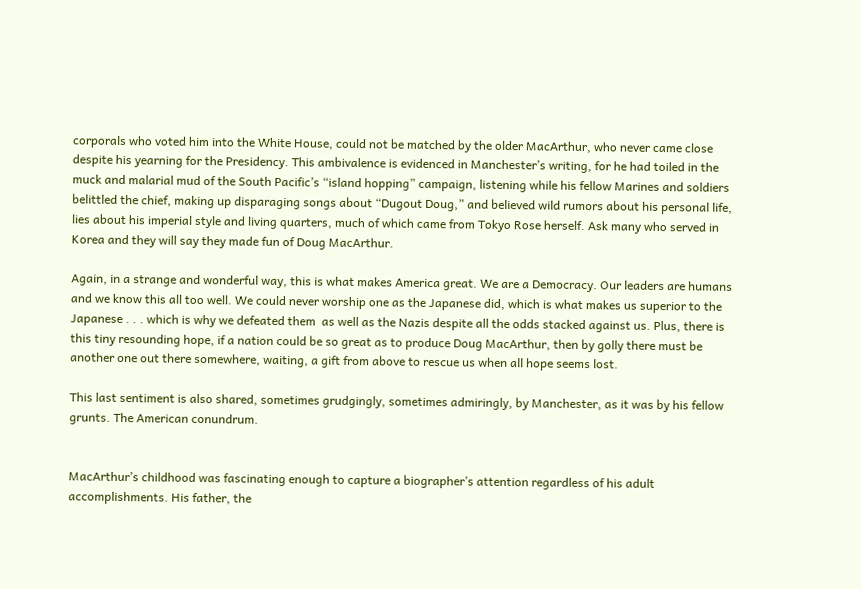corporals who voted him into the White House, could not be matched by the older MacArthur, who never came close despite his yearning for the Presidency. This ambivalence is evidenced in Manchester’s writing, for he had toiled in the muck and malarial mud of the South Pacific’s “island hopping” campaign, listening while his fellow Marines and soldiers belittled the chief, making up disparaging songs about “Dugout Doug,” and believed wild rumors about his personal life, lies about his imperial style and living quarters, much of which came from Tokyo Rose herself. Ask many who served in Korea and they will say they made fun of Doug MacArthur.

Again, in a strange and wonderful way, this is what makes America great. We are a Democracy. Our leaders are humans and we know this all too well. We could never worship one as the Japanese did, which is what makes us superior to the Japanese . . . which is why we defeated them  as well as the Nazis despite all the odds stacked against us. Plus, there is this tiny resounding hope, if a nation could be so great as to produce Doug MacArthur, then by golly there must be another one out there somewhere, waiting, a gift from above to rescue us when all hope seems lost.

This last sentiment is also shared, sometimes grudgingly, sometimes admiringly, by Manchester, as it was by his fellow grunts. The American conundrum.


MacArthur’s childhood was fascinating enough to capture a biographer’s attention regardless of his adult accomplishments. His father, the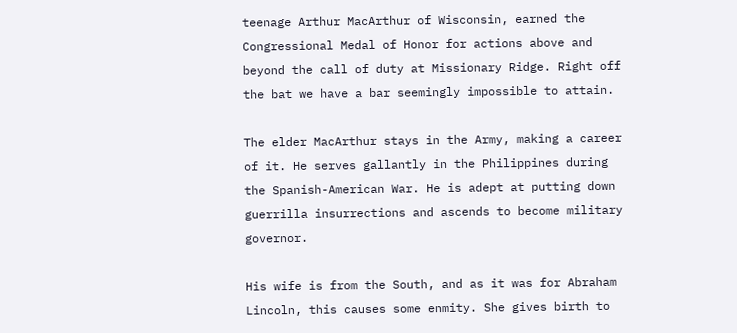teenage Arthur MacArthur of Wisconsin, earned the Congressional Medal of Honor for actions above and beyond the call of duty at Missionary Ridge. Right off the bat we have a bar seemingly impossible to attain.

The elder MacArthur stays in the Army, making a career of it. He serves gallantly in the Philippines during the Spanish-American War. He is adept at putting down guerrilla insurrections and ascends to become military governor.

His wife is from the South, and as it was for Abraham Lincoln, this causes some enmity. She gives birth to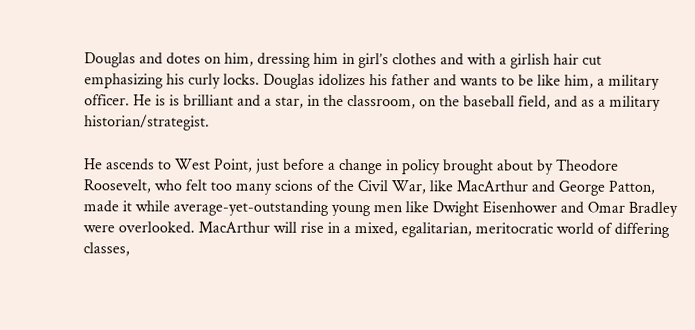Douglas and dotes on him, dressing him in girl’s clothes and with a girlish hair cut emphasizing his curly locks. Douglas idolizes his father and wants to be like him, a military officer. He is is brilliant and a star, in the classroom, on the baseball field, and as a military historian/strategist.

He ascends to West Point, just before a change in policy brought about by Theodore Roosevelt, who felt too many scions of the Civil War, like MacArthur and George Patton, made it while average-yet-outstanding young men like Dwight Eisenhower and Omar Bradley were overlooked. MacArthur will rise in a mixed, egalitarian, meritocratic world of differing classes,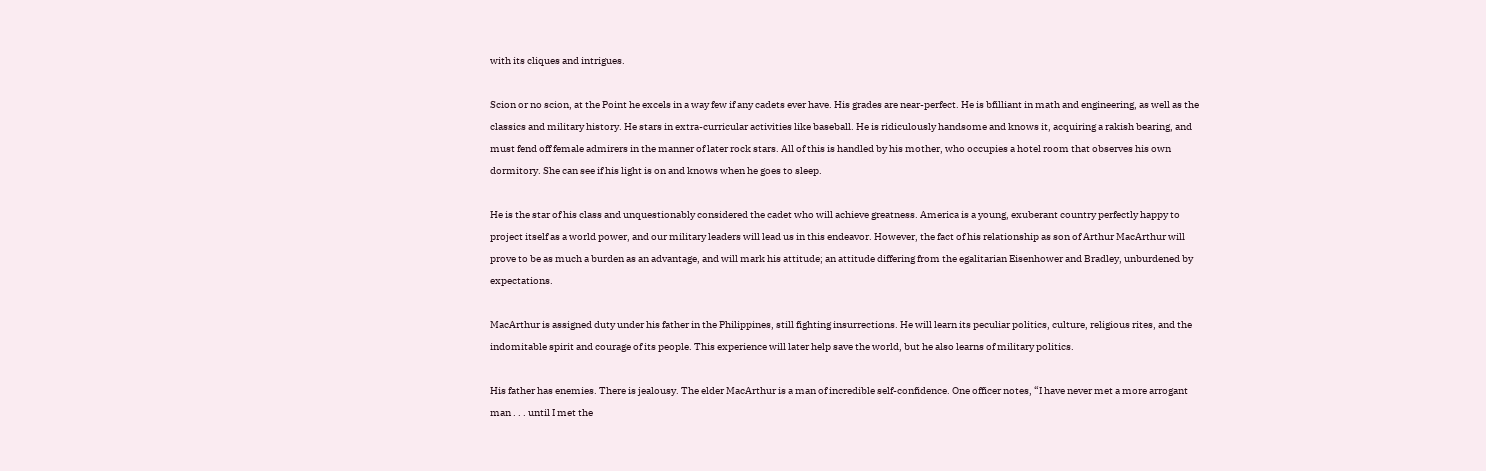with its cliques and intrigues.

Scion or no scion, at the Point he excels in a way few if any cadets ever have. His grades are near-perfect. He is bfilliant in math and engineering, as well as the classics and military history. He stars in extra-curricular activities like baseball. He is ridiculously handsome and knows it, acquiring a rakish bearing, and must fend off female admirers in the manner of later rock stars. All of this is handled by his mother, who occupies a hotel room that observes his own dormitory. She can see if his light is on and knows when he goes to sleep.

He is the star of his class and unquestionably considered the cadet who will achieve greatness. America is a young, exuberant country perfectly happy to project itself as a world power, and our military leaders will lead us in this endeavor. However, the fact of his relationship as son of Arthur MacArthur will prove to be as much a burden as an advantage, and will mark his attitude; an attitude differing from the egalitarian Eisenhower and Bradley, unburdened by expectations.

MacArthur is assigned duty under his father in the Philippines, still fighting insurrections. He will learn its peculiar politics, culture, religious rites, and the indomitable spirit and courage of its people. This experience will later help save the world, but he also learns of military politics.

His father has enemies. There is jealousy. The elder MacArthur is a man of incredible self-confidence. One officer notes, “I have never met a more arrogant man . . . until I met the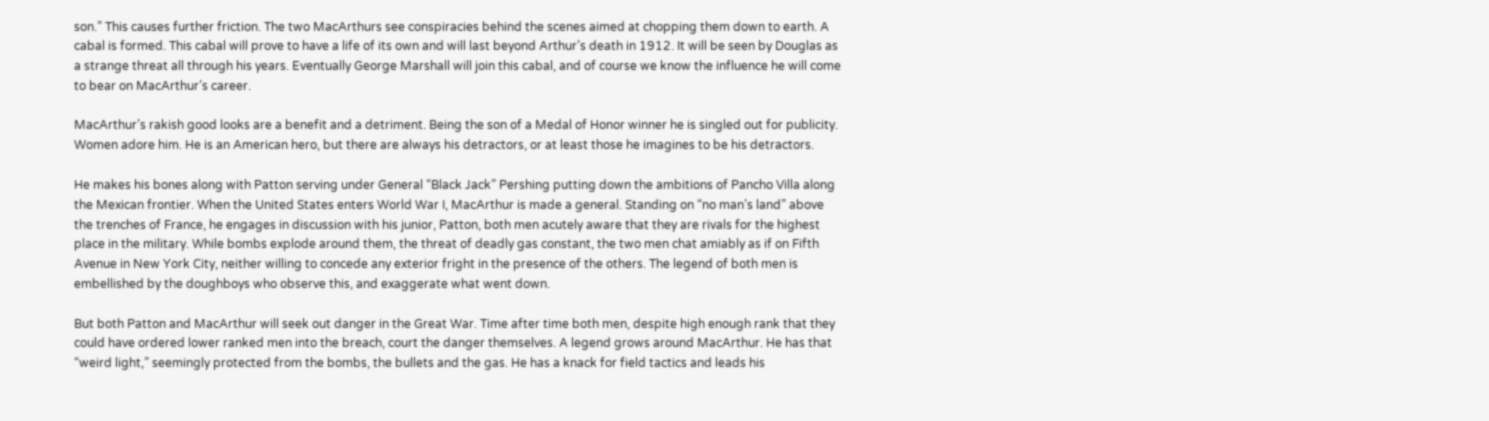son.” This causes further friction. The two MacArthurs see conspiracies behind the scenes aimed at chopping them down to earth. A cabal is formed. This cabal will prove to have a life of its own and will last beyond Arthur’s death in 1912. It will be seen by Douglas as a strange threat all through his years. Eventually George Marshall will join this cabal, and of course we know the influence he will come to bear on MacArthur’s career.

MacArthur’s rakish good looks are a benefit and a detriment. Being the son of a Medal of Honor winner he is singled out for publicity. Women adore him. He is an American hero, but there are always his detractors, or at least those he imagines to be his detractors.

He makes his bones along with Patton serving under General “Black Jack” Pershing putting down the ambitions of Pancho Villa along the Mexican frontier. When the United States enters World War I, MacArthur is made a general. Standing on “no man’s land” above the trenches of France, he engages in discussion with his junior, Patton, both men acutely aware that they are rivals for the highest  place in the military. While bombs explode around them, the threat of deadly gas constant, the two men chat amiably as if on Fifth Avenue in New York City, neither willing to concede any exterior fright in the presence of the others. The legend of both men is embellished by the doughboys who observe this, and exaggerate what went down.

But both Patton and MacArthur will seek out danger in the Great War. Time after time both men, despite high enough rank that they could have ordered lower ranked men into the breach, court the danger themselves. A legend grows around MacArthur. He has that “weird light,” seemingly protected from the bombs, the bullets and the gas. He has a knack for field tactics and leads his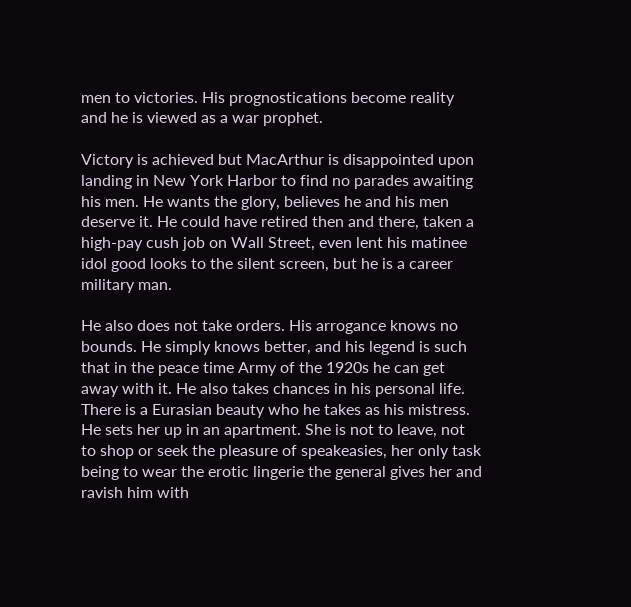men to victories. His prognostications become reality and he is viewed as a war prophet.

Victory is achieved but MacArthur is disappointed upon landing in New York Harbor to find no parades awaiting his men. He wants the glory, believes he and his men deserve it. He could have retired then and there, taken a high-pay cush job on Wall Street, even lent his matinee idol good looks to the silent screen, but he is a career military man.

He also does not take orders. His arrogance knows no bounds. He simply knows better, and his legend is such that in the peace time Army of the 1920s he can get away with it. He also takes chances in his personal life. There is a Eurasian beauty who he takes as his mistress. He sets her up in an apartment. She is not to leave, not to shop or seek the pleasure of speakeasies, her only task being to wear the erotic lingerie the general gives her and ravish him with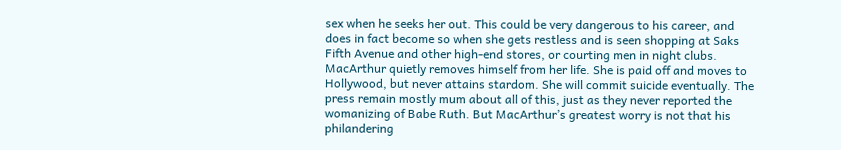sex when he seeks her out. This could be very dangerous to his career, and does in fact become so when she gets restless and is seen shopping at Saks Fifth Avenue and other high-end stores, or courting men in night clubs. MacArthur quietly removes himself from her life. She is paid off and moves to Hollywood, but never attains stardom. She will commit suicide eventually. The press remain mostly mum about all of this, just as they never reported the womanizing of Babe Ruth. But MacArthur’s greatest worry is not that his philandering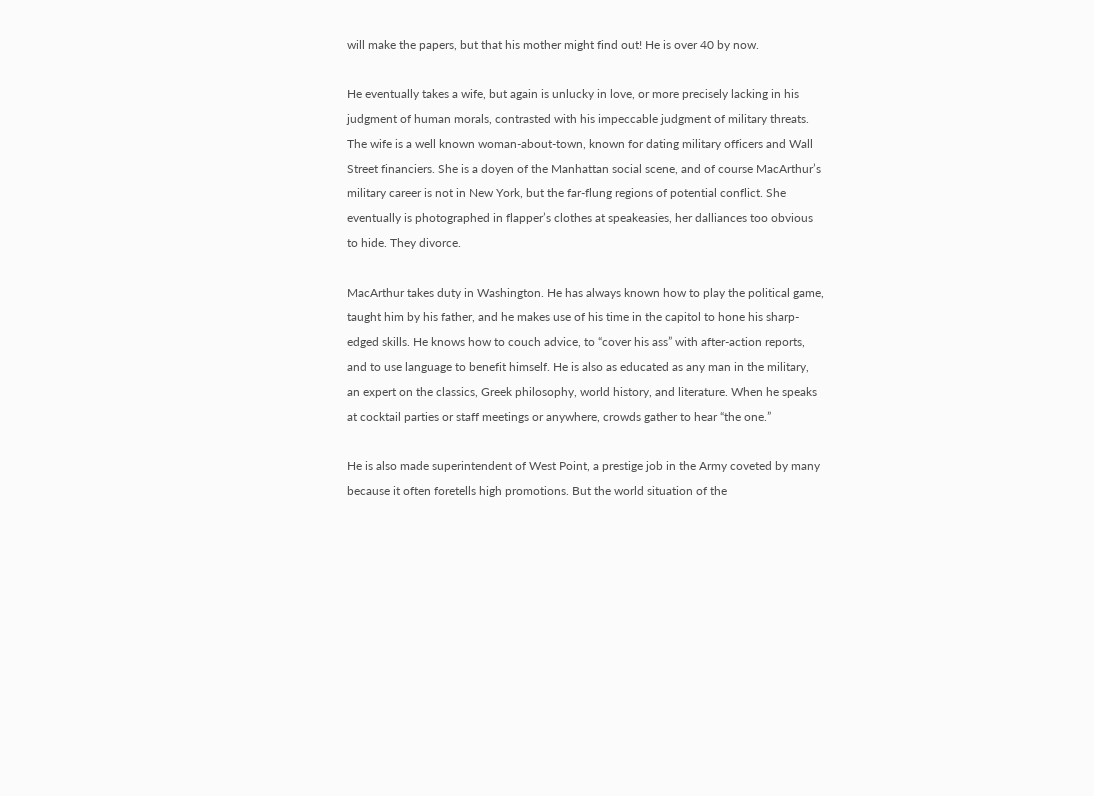will make the papers, but that his mother might find out! He is over 40 by now.

He eventually takes a wife, but again is unlucky in love, or more precisely lacking in his judgment of human morals, contrasted with his impeccable judgment of military threats. The wife is a well known woman-about-town, known for dating military officers and Wall Street financiers. She is a doyen of the Manhattan social scene, and of course MacArthur’s military career is not in New York, but the far-flung regions of potential conflict. She eventually is photographed in flapper’s clothes at speakeasies, her dalliances too obvious to hide. They divorce.

MacArthur takes duty in Washington. He has always known how to play the political game, taught him by his father, and he makes use of his time in the capitol to hone his sharp-edged skills. He knows how to couch advice, to “cover his ass” with after-action reports, and to use language to benefit himself. He is also as educated as any man in the military, an expert on the classics, Greek philosophy, world history, and literature. When he speaks at cocktail parties or staff meetings or anywhere, crowds gather to hear “the one.”

He is also made superintendent of West Point, a prestige job in the Army coveted by many because it often foretells high promotions. But the world situation of the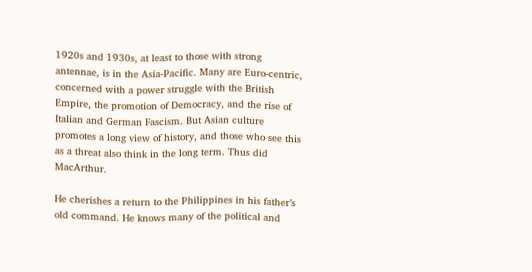1920s and 1930s, at least to those with strong antennae, is in the Asia-Pacific. Many are Euro-centric, concerned with a power struggle with the British Empire, the promotion of Democracy, and the rise of Italian and German Fascism. But Asian culture promotes a long view of history, and those who see this as a threat also think in the long term. Thus did MacArthur.

He cherishes a return to the Philippines in his father’s old command. He knows many of the political and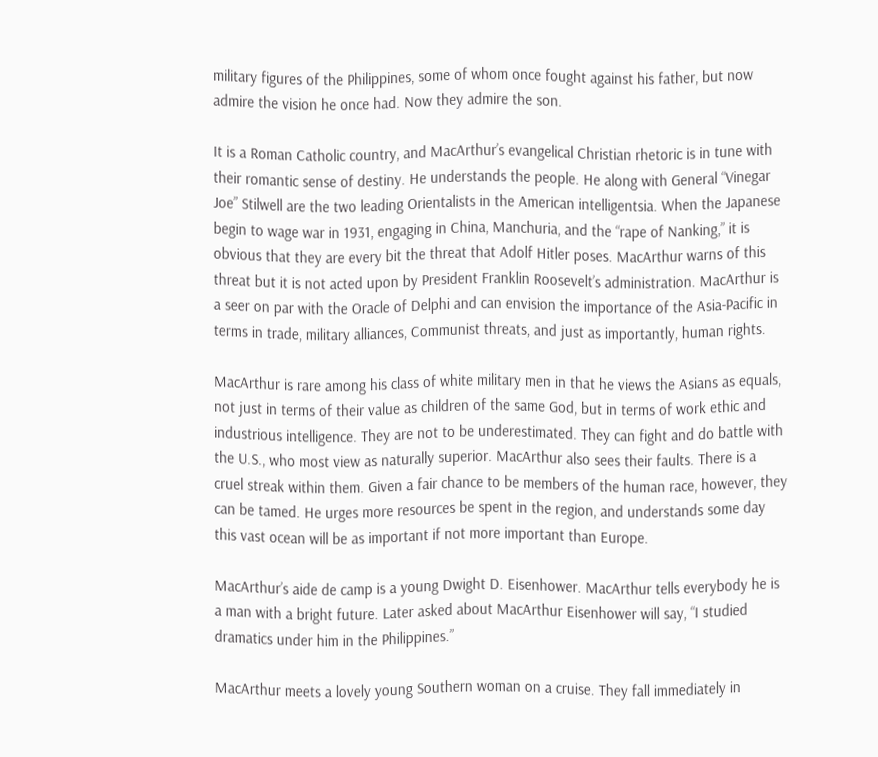military figures of the Philippines, some of whom once fought against his father, but now admire the vision he once had. Now they admire the son.

It is a Roman Catholic country, and MacArthur’s evangelical Christian rhetoric is in tune with their romantic sense of destiny. He understands the people. He along with General “Vinegar Joe” Stilwell are the two leading Orientalists in the American intelligentsia. When the Japanese begin to wage war in 1931, engaging in China, Manchuria, and the “rape of Nanking,” it is obvious that they are every bit the threat that Adolf Hitler poses. MacArthur warns of this threat but it is not acted upon by President Franklin Roosevelt’s administration. MacArthur is a seer on par with the Oracle of Delphi and can envision the importance of the Asia-Pacific in terms in trade, military alliances, Communist threats, and just as importantly, human rights.

MacArthur is rare among his class of white military men in that he views the Asians as equals, not just in terms of their value as children of the same God, but in terms of work ethic and industrious intelligence. They are not to be underestimated. They can fight and do battle with the U.S., who most view as naturally superior. MacArthur also sees their faults. There is a cruel streak within them. Given a fair chance to be members of the human race, however, they can be tamed. He urges more resources be spent in the region, and understands some day this vast ocean will be as important if not more important than Europe.

MacArthur’s aide de camp is a young Dwight D. Eisenhower. MacArthur tells everybody he is a man with a bright future. Later asked about MacArthur Eisenhower will say, “I studied dramatics under him in the Philippines.”

MacArthur meets a lovely young Southern woman on a cruise. They fall immediately in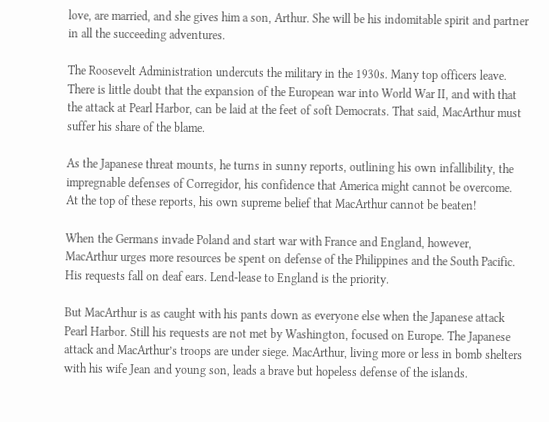love, are married, and she gives him a son, Arthur. She will be his indomitable spirit and partner in all the succeeding adventures.

The Roosevelt Administration undercuts the military in the 1930s. Many top officers leave. There is little doubt that the expansion of the European war into World War II, and with that the attack at Pearl Harbor, can be laid at the feet of soft Democrats. That said, MacArthur must suffer his share of the blame.

As the Japanese threat mounts, he turns in sunny reports, outlining his own infallibility, the impregnable defenses of Corregidor, his confidence that America might cannot be overcome. At the top of these reports, his own supreme belief that MacArthur cannot be beaten!

When the Germans invade Poland and start war with France and England, however, MacArthur urges more resources be spent on defense of the Philippines and the South Pacific. His requests fall on deaf ears. Lend-lease to England is the priority.

But MacArthur is as caught with his pants down as everyone else when the Japanese attack Pearl Harbor. Still his requests are not met by Washington, focused on Europe. The Japanese attack and MacArthur’s troops are under siege. MacArthur, living more or less in bomb shelters with his wife Jean and young son, leads a brave but hopeless defense of the islands.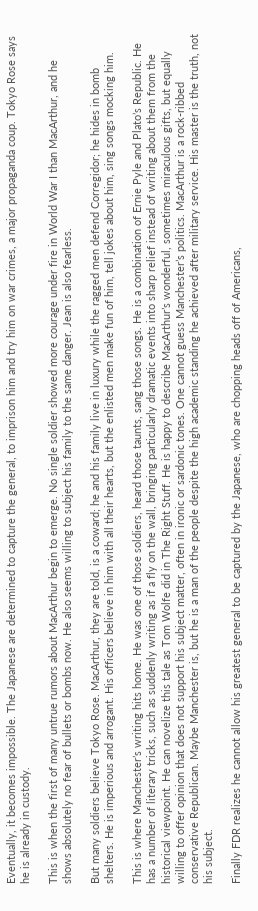Eventually, it becomes impossible. The Japanese are determined to capture the general, to imprison him and try him on war crimes, a major propaganda coup. Tokyo Rose says he is already in custody.

This is when the first of many untrue rumors about MacArthur begin to emerge. No single soldier showed more courage under fire in World War I than MacArthur, and he shows absolutely no fear of bullets or bombs now. He also seems willing to subject his family to the same danger. Jean is also fearless.

But many soldiers believe Tokyo Rose. MacArthur, they are told, is a coward; he and his family live in luxury while the ragged men defend Corregidor; he hides in bomb shelters. He is imperious and arrogant. His officers believe in him with all their hearts, but the enlisted men make fun of him, tell jokes about him, sing songs mocking him.

This is where Manchester’s writing hits home. He was one of those soldiers, heard those taunts, sang those songs. He is a combination of Ernie Pyle and Plato’s Republic. He has a number of literary tricks, such as suddenly writing as if a fly on the wall, bringing particularly dramatic events into sharp relief instead of writing about them from the historical viewpoint. He can novelize this tale as Tom Wolfe did in The Right Stuff. He is happy to describe MacArthur’s wonderful, sometimes miraculous gifts, but equally willing to offer opinion that does not support his subject matter, often in ironic or sardonic tones. One cannot guess Manchester’s politics. MacArthur is a rock-ribbed conservative Republican. Maybe Manchester is, but he is a man of the people despite the high academic standing he achieved after military service. His master is the truth, not his subject.

Finally FDR realizes he cannot allow his greatest general to be captured by the Japanese, who are chopping heads off of Americans,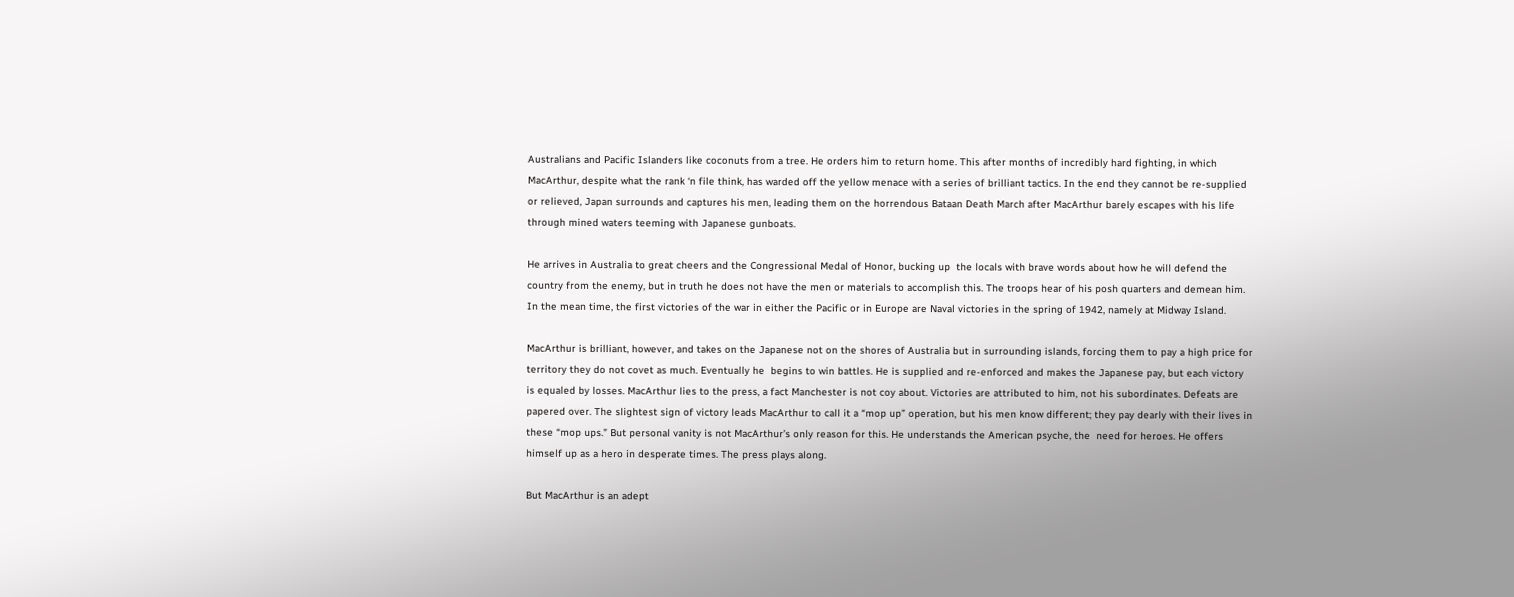Australians and Pacific Islanders like coconuts from a tree. He orders him to return home. This after months of incredibly hard fighting, in which MacArthur, despite what the rank ‘n file think, has warded off the yellow menace with a series of brilliant tactics. In the end they cannot be re-supplied or relieved, Japan surrounds and captures his men, leading them on the horrendous Bataan Death March after MacArthur barely escapes with his life through mined waters teeming with Japanese gunboats.

He arrives in Australia to great cheers and the Congressional Medal of Honor, bucking up  the locals with brave words about how he will defend the country from the enemy, but in truth he does not have the men or materials to accomplish this. The troops hear of his posh quarters and demean him. In the mean time, the first victories of the war in either the Pacific or in Europe are Naval victories in the spring of 1942, namely at Midway Island.

MacArthur is brilliant, however, and takes on the Japanese not on the shores of Australia but in surrounding islands, forcing them to pay a high price for territory they do not covet as much. Eventually he  begins to win battles. He is supplied and re-enforced and makes the Japanese pay, but each victory is equaled by losses. MacArthur lies to the press, a fact Manchester is not coy about. Victories are attributed to him, not his subordinates. Defeats are papered over. The slightest sign of victory leads MacArthur to call it a “mop up” operation, but his men know different; they pay dearly with their lives in these “mop ups.” But personal vanity is not MacArthur’s only reason for this. He understands the American psyche, the  need for heroes. He offers himself up as a hero in desperate times. The press plays along.

But MacArthur is an adept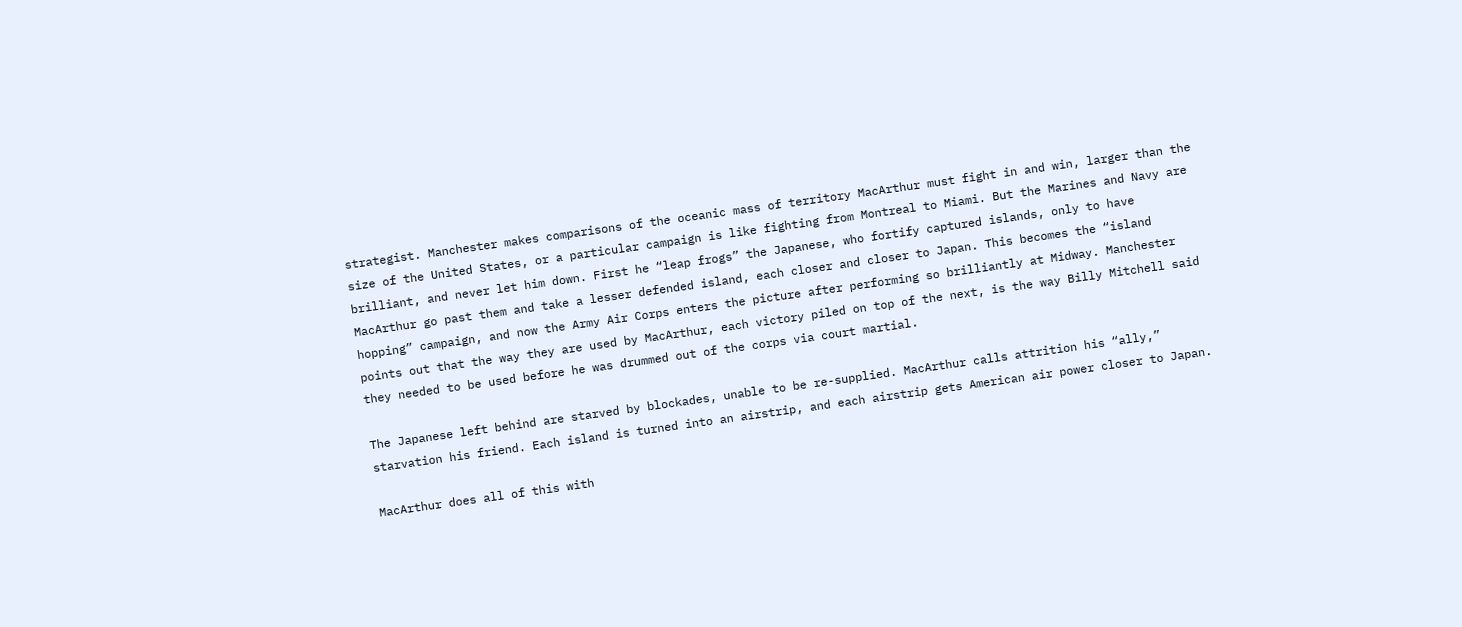strategist. Manchester makes comparisons of the oceanic mass of territory MacArthur must fight in and win, larger than the size of the United States, or a particular campaign is like fighting from Montreal to Miami. But the Marines and Navy are brilliant, and never let him down. First he “leap frogs” the Japanese, who fortify captured islands, only to have MacArthur go past them and take a lesser defended island, each closer and closer to Japan. This becomes the “island hopping” campaign, and now the Army Air Corps enters the picture after performing so brilliantly at Midway. Manchester points out that the way they are used by MacArthur, each victory piled on top of the next, is the way Billy Mitchell said they needed to be used before he was drummed out of the corps via court martial.

The Japanese left behind are starved by blockades, unable to be re-supplied. MacArthur calls attrition his “ally,” starvation his friend. Each island is turned into an airstrip, and each airstrip gets American air power closer to Japan.

MacArthur does all of this with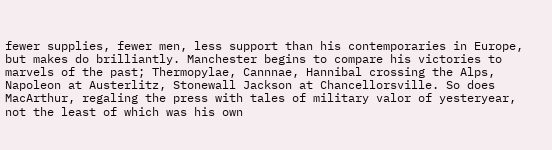fewer supplies, fewer men, less support than his contemporaries in Europe, but makes do brilliantly. Manchester begins to compare his victories to marvels of the past; Thermopylae, Cannnae, Hannibal crossing the Alps, Napoleon at Austerlitz, Stonewall Jackson at Chancellorsville. So does MacArthur, regaling the press with tales of military valor of yesteryear, not the least of which was his own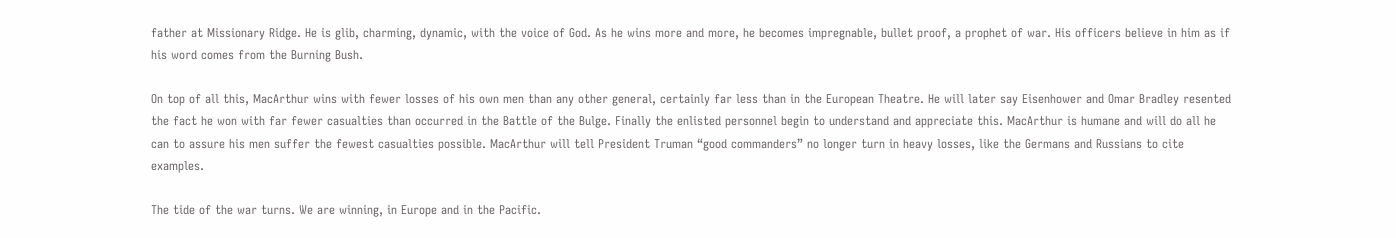father at Missionary Ridge. He is glib, charming, dynamic, with the voice of God. As he wins more and more, he becomes impregnable, bullet proof, a prophet of war. His officers believe in him as if his word comes from the Burning Bush.

On top of all this, MacArthur wins with fewer losses of his own men than any other general, certainly far less than in the European Theatre. He will later say Eisenhower and Omar Bradley resented the fact he won with far fewer casualties than occurred in the Battle of the Bulge. Finally the enlisted personnel begin to understand and appreciate this. MacArthur is humane and will do all he can to assure his men suffer the fewest casualties possible. MacArthur will tell President Truman “good commanders” no longer turn in heavy losses, like the Germans and Russians to cite examples.

The tide of the war turns. We are winning, in Europe and in the Pacific.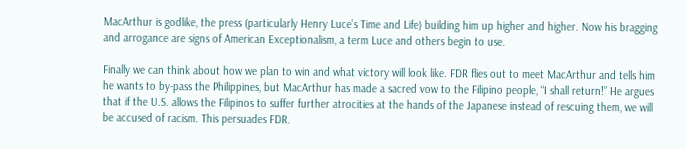MacArthur is godlike, the press (particularly Henry Luce’s Time and Life) building him up higher and higher. Now his bragging and arrogance are signs of American Exceptionalism, a term Luce and others begin to use.

Finally we can think about how we plan to win and what victory will look like. FDR flies out to meet MacArthur and tells him he wants to by-pass the Philippines, but MacArthur has made a sacred vow to the Filipino people, “I shall return!” He argues that if the U.S. allows the Filipinos to suffer further atrocities at the hands of the Japanese instead of rescuing them, we will be accused of racism. This persuades FDR.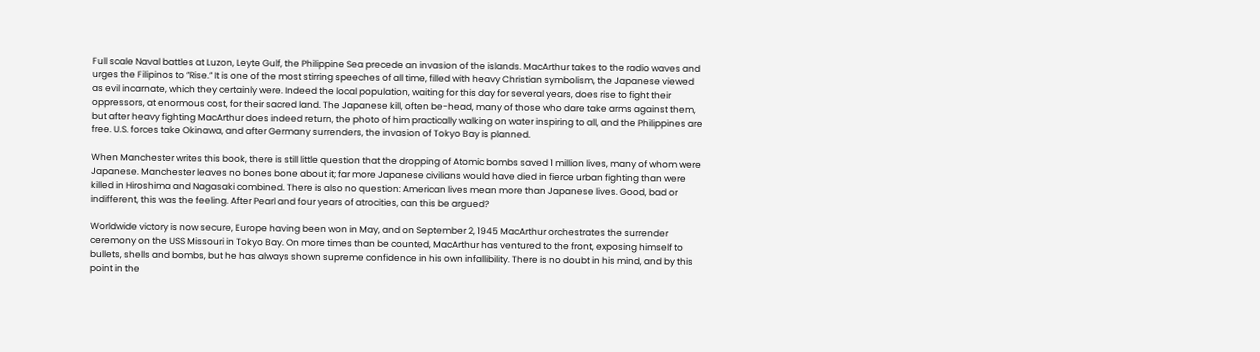Full scale Naval battles at Luzon, Leyte Gulf, the Philippine Sea precede an invasion of the islands. MacArthur takes to the radio waves and urges the Filipinos to ”Rise.” It is one of the most stirring speeches of all time, filled with heavy Christian symbolism, the Japanese viewed as evil incarnate, which they certainly were. Indeed the local population, waiting for this day for several years, does rise to fight their oppressors, at enormous cost, for their sacred land. The Japanese kill, often be-head, many of those who dare take arms against them, but after heavy fighting MacArthur does indeed return, the photo of him practically walking on water inspiring to all, and the Philippines are free. U.S. forces take Okinawa, and after Germany surrenders, the invasion of Tokyo Bay is planned.

When Manchester writes this book, there is still little question that the dropping of Atomic bombs saved 1 million lives, many of whom were Japanese. Manchester leaves no bones bone about it; far more Japanese civilians would have died in fierce urban fighting than were killed in Hiroshima and Nagasaki combined. There is also no question: American lives mean more than Japanese lives. Good, bad or indifferent, this was the feeling. After Pearl and four years of atrocities, can this be argued?

Worldwide victory is now secure, Europe having been won in May, and on September 2, 1945 MacArthur orchestrates the surrender ceremony on the USS Missouri in Tokyo Bay. On more times than be counted, MacArthur has ventured to the front, exposing himself to bullets, shells and bombs, but he has always shown supreme confidence in his own infallibility. There is no doubt in his mind, and by this point in the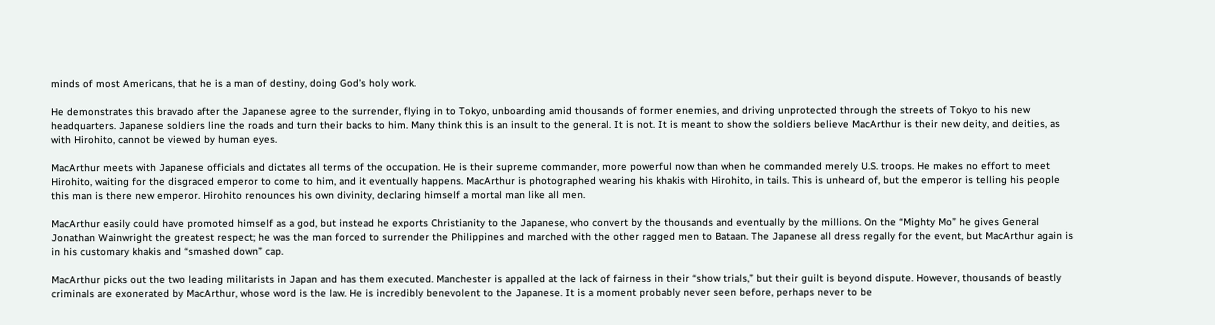minds of most Americans, that he is a man of destiny, doing God’s holy work.

He demonstrates this bravado after the Japanese agree to the surrender, flying in to Tokyo, unboarding amid thousands of former enemies, and driving unprotected through the streets of Tokyo to his new headquarters. Japanese soldiers line the roads and turn their backs to him. Many think this is an insult to the general. It is not. It is meant to show the soldiers believe MacArthur is their new deity, and deities, as with Hirohito, cannot be viewed by human eyes.

MacArthur meets with Japanese officials and dictates all terms of the occupation. He is their supreme commander, more powerful now than when he commanded merely U.S. troops. He makes no effort to meet Hirohito, waiting for the disgraced emperor to come to him, and it eventually happens. MacArthur is photographed wearing his khakis with Hirohito, in tails. This is unheard of, but the emperor is telling his people this man is there new emperor. Hirohito renounces his own divinity, declaring himself a mortal man like all men.

MacArthur easily could have promoted himself as a god, but instead he exports Christianity to the Japanese, who convert by the thousands and eventually by the millions. On the “Mighty Mo” he gives General Jonathan Wainwright the greatest respect; he was the man forced to surrender the Philippines and marched with the other ragged men to Bataan. The Japanese all dress regally for the event, but MacArthur again is in his customary khakis and “smashed down” cap.

MacArthur picks out the two leading militarists in Japan and has them executed. Manchester is appalled at the lack of fairness in their “show trials,” but their guilt is beyond dispute. However, thousands of beastly criminals are exonerated by MacArthur, whose word is the law. He is incredibly benevolent to the Japanese. It is a moment probably never seen before, perhaps never to be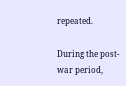repeated.

During the post-war period,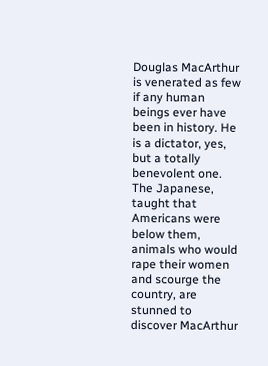Douglas MacArthur is venerated as few if any human beings ever have been in history. He is a dictator, yes, but a totally benevolent one. The Japanese, taught that Americans were below them, animals who would rape their women and scourge the country, are stunned to discover MacArthur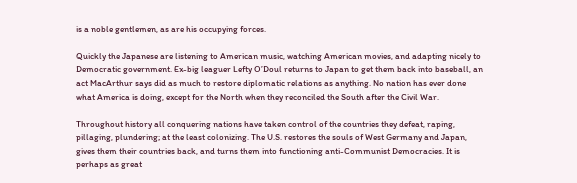is a noble gentlemen, as are his occupying forces.

Quickly the Japanese are listening to American music, watching American movies, and adapting nicely to Democratic government. Ex-big leaguer Lefty O’Doul returns to Japan to get them back into baseball, an act MacArthur says did as much to restore diplomatic relations as anything. No nation has ever done what America is doing, except for the North when they reconciled the South after the Civil War.

Throughout history all conquering nations have taken control of the countries they defeat, raping, pillaging, plundering; at the least colonizing. The U.S. restores the souls of West Germany and Japan, gives them their countries back, and turns them into functioning anti-Communist Democracies. It is perhaps as great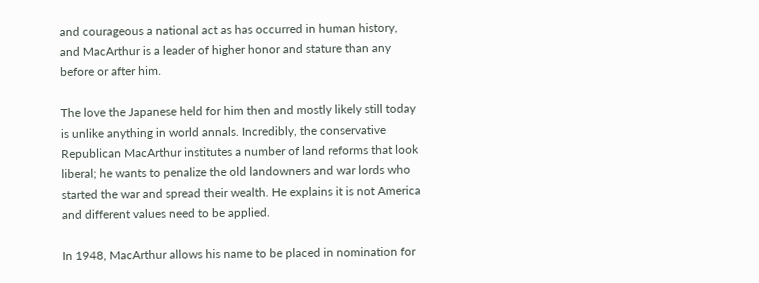and courageous a national act as has occurred in human history, and MacArthur is a leader of higher honor and stature than any before or after him.

The love the Japanese held for him then and mostly likely still today is unlike anything in world annals. Incredibly, the conservative Republican MacArthur institutes a number of land reforms that look liberal; he wants to penalize the old landowners and war lords who started the war and spread their wealth. He explains it is not America and different values need to be applied.

In 1948, MacArthur allows his name to be placed in nomination for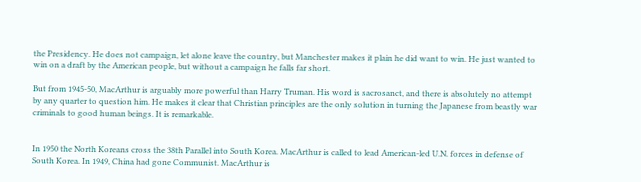the Presidency. He does not campaign, let alone leave the country, but Manchester makes it plain he did want to win. He just wanted to win on a draft by the American people, but without a campaign he falls far short.

But from 1945-50, MacArthur is arguably more powerful than Harry Truman. His word is sacrosanct, and there is absolutely no attempt by any quarter to question him. He makes it clear that Christian principles are the only solution in turning the Japanese from beastly war criminals to good human beings. It is remarkable.


In 1950 the North Koreans cross the 38th Parallel into South Korea. MacArthur is called to lead American-led U.N. forces in defense of South Korea. In 1949, China had gone Communist. MacArthur is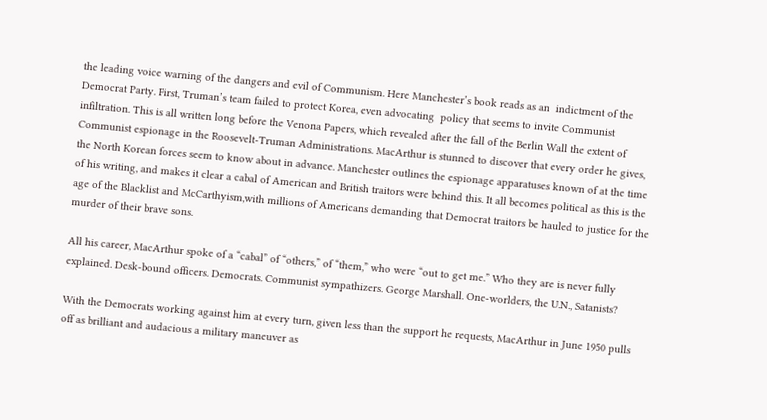the leading voice warning of the dangers and evil of Communism. Here Manchester’s book reads as an  indictment of the Democrat Party. First, Truman’s team failed to protect Korea, even advocating  policy that seems to invite Communist infiltration. This is all written long before the Venona Papers, which revealed after the fall of the Berlin Wall the extent of Communist espionage in the Roosevelt-Truman Administrations. MacArthur is stunned to discover that every order he gives, the North Korean forces seem to know about in advance. Manchester outlines the espionage apparatuses known of at the time of his writing, and makes it clear a cabal of American and British traitors were behind this. It all becomes political as this is the age of the Blacklist and McCarthyism,with millions of Americans demanding that Democrat traitors be hauled to justice for the murder of their brave sons.

All his career, MacArthur spoke of a “cabal” of “others,” of “them,” who were “out to get me.” Who they are is never fully explained. Desk-bound officers. Democrats. Communist sympathizers. George Marshall. One-worlders, the U.N., Satanists?

With the Democrats working against him at every turn, given less than the support he requests, MacArthur in June 1950 pulls off as brilliant and audacious a military maneuver as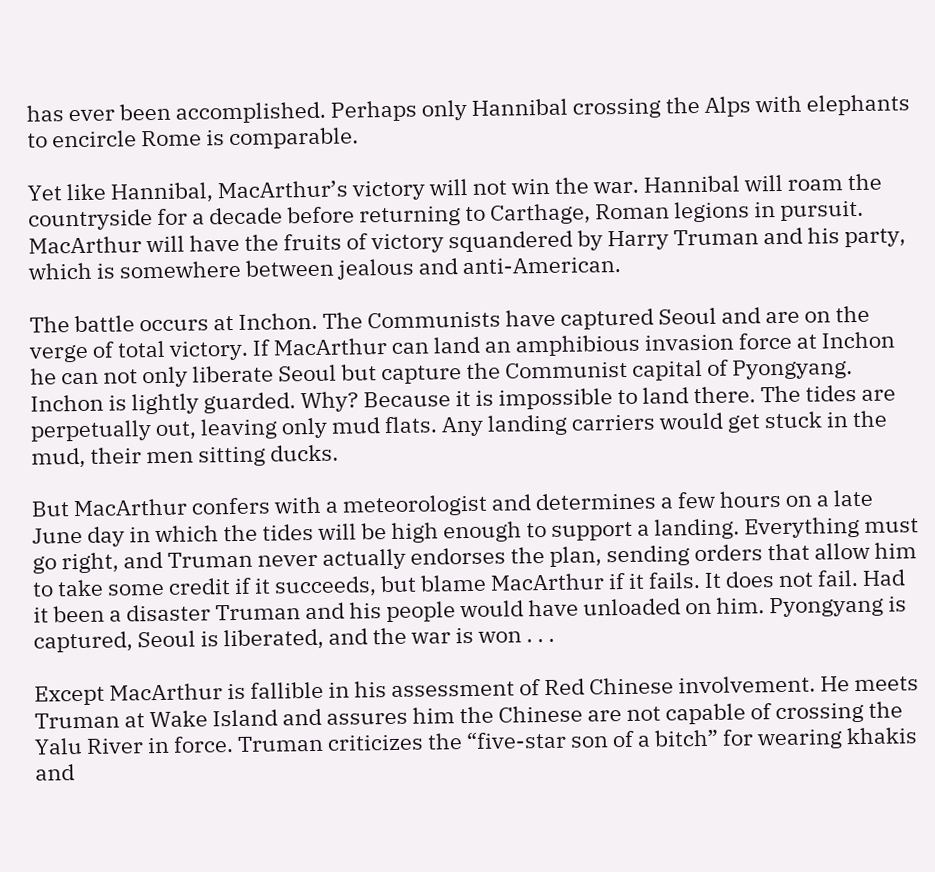has ever been accomplished. Perhaps only Hannibal crossing the Alps with elephants to encircle Rome is comparable.

Yet like Hannibal, MacArthur’s victory will not win the war. Hannibal will roam the countryside for a decade before returning to Carthage, Roman legions in pursuit. MacArthur will have the fruits of victory squandered by Harry Truman and his party, which is somewhere between jealous and anti-American.

The battle occurs at Inchon. The Communists have captured Seoul and are on the verge of total victory. If MacArthur can land an amphibious invasion force at Inchon he can not only liberate Seoul but capture the Communist capital of Pyongyang. Inchon is lightly guarded. Why? Because it is impossible to land there. The tides are perpetually out, leaving only mud flats. Any landing carriers would get stuck in the mud, their men sitting ducks.

But MacArthur confers with a meteorologist and determines a few hours on a late June day in which the tides will be high enough to support a landing. Everything must go right, and Truman never actually endorses the plan, sending orders that allow him to take some credit if it succeeds, but blame MacArthur if it fails. It does not fail. Had it been a disaster Truman and his people would have unloaded on him. Pyongyang is captured, Seoul is liberated, and the war is won . . .

Except MacArthur is fallible in his assessment of Red Chinese involvement. He meets Truman at Wake Island and assures him the Chinese are not capable of crossing the Yalu River in force. Truman criticizes the “five-star son of a bitch” for wearing khakis and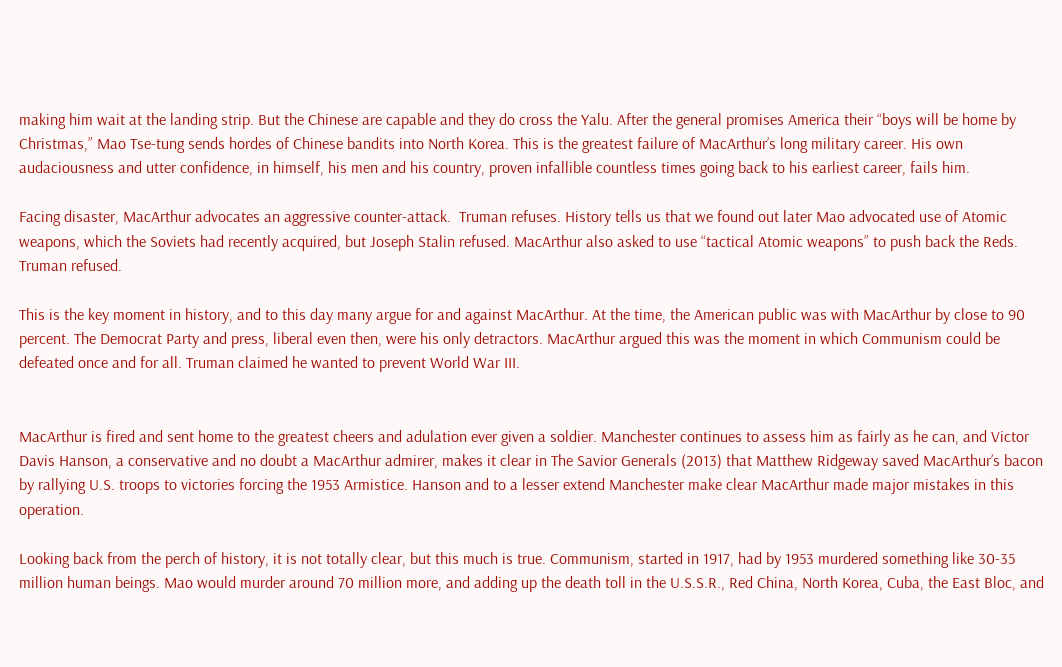making him wait at the landing strip. But the Chinese are capable and they do cross the Yalu. After the general promises America their “boys will be home by Christmas,” Mao Tse-tung sends hordes of Chinese bandits into North Korea. This is the greatest failure of MacArthur’s long military career. His own audaciousness and utter confidence, in himself, his men and his country, proven infallible countless times going back to his earliest career, fails him.

Facing disaster, MacArthur advocates an aggressive counter-attack.  Truman refuses. History tells us that we found out later Mao advocated use of Atomic weapons, which the Soviets had recently acquired, but Joseph Stalin refused. MacArthur also asked to use “tactical Atomic weapons” to push back the Reds. Truman refused.

This is the key moment in history, and to this day many argue for and against MacArthur. At the time, the American public was with MacArthur by close to 90 percent. The Democrat Party and press, liberal even then, were his only detractors. MacArthur argued this was the moment in which Communism could be defeated once and for all. Truman claimed he wanted to prevent World War III.


MacArthur is fired and sent home to the greatest cheers and adulation ever given a soldier. Manchester continues to assess him as fairly as he can, and Victor Davis Hanson, a conservative and no doubt a MacArthur admirer, makes it clear in The Savior Generals (2013) that Matthew Ridgeway saved MacArthur’s bacon by rallying U.S. troops to victories forcing the 1953 Armistice. Hanson and to a lesser extend Manchester make clear MacArthur made major mistakes in this operation.

Looking back from the perch of history, it is not totally clear, but this much is true. Communism, started in 1917, had by 1953 murdered something like 30-35 million human beings. Mao would murder around 70 million more, and adding up the death toll in the U.S.S.R., Red China, North Korea, Cuba, the East Bloc, and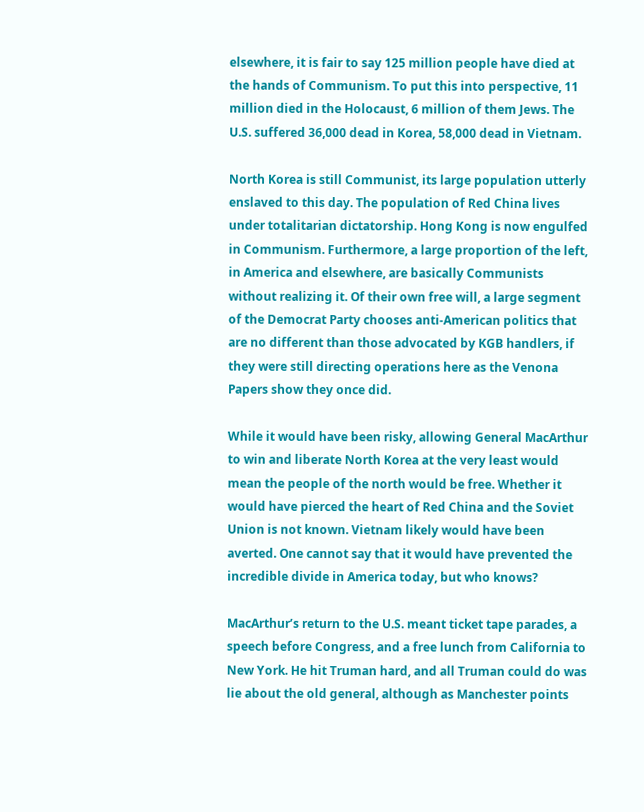elsewhere, it is fair to say 125 million people have died at the hands of Communism. To put this into perspective, 11 million died in the Holocaust, 6 million of them Jews. The U.S. suffered 36,000 dead in Korea, 58,000 dead in Vietnam.

North Korea is still Communist, its large population utterly enslaved to this day. The population of Red China lives under totalitarian dictatorship. Hong Kong is now engulfed in Communism. Furthermore, a large proportion of the left, in America and elsewhere, are basically Communists without realizing it. Of their own free will, a large segment of the Democrat Party chooses anti-American politics that are no different than those advocated by KGB handlers, if they were still directing operations here as the Venona Papers show they once did.

While it would have been risky, allowing General MacArthur to win and liberate North Korea at the very least would mean the people of the north would be free. Whether it would have pierced the heart of Red China and the Soviet Union is not known. Vietnam likely would have been averted. One cannot say that it would have prevented the incredible divide in America today, but who knows?

MacArthur’s return to the U.S. meant ticket tape parades, a speech before Congress, and a free lunch from California to New York. He hit Truman hard, and all Truman could do was lie about the old general, although as Manchester points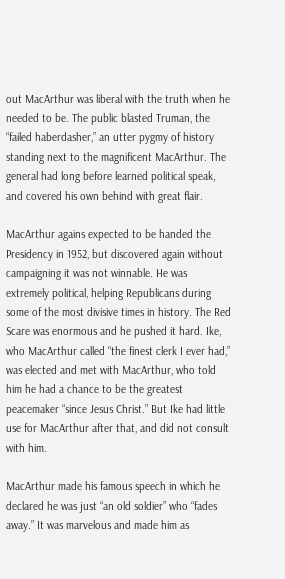out MacArthur was liberal with the truth when he needed to be. The public blasted Truman, the “failed haberdasher,” an utter pygmy of history standing next to the magnificent MacArthur. The general had long before learned political speak, and covered his own behind with great flair.

MacArthur agains expected to be handed the Presidency in 1952, but discovered again without campaigning it was not winnable. He was extremely political, helping Republicans during some of the most divisive times in history. The Red Scare was enormous and he pushed it hard. Ike, who MacArthur called “the finest clerk I ever had,” was elected and met with MacArthur, who told him he had a chance to be the greatest peacemaker “since Jesus Christ.” But Ike had little use for MacArthur after that, and did not consult with him.

MacArthur made his famous speech in which he declared he was just “an old soldier” who “fades away.” It was marvelous and made him as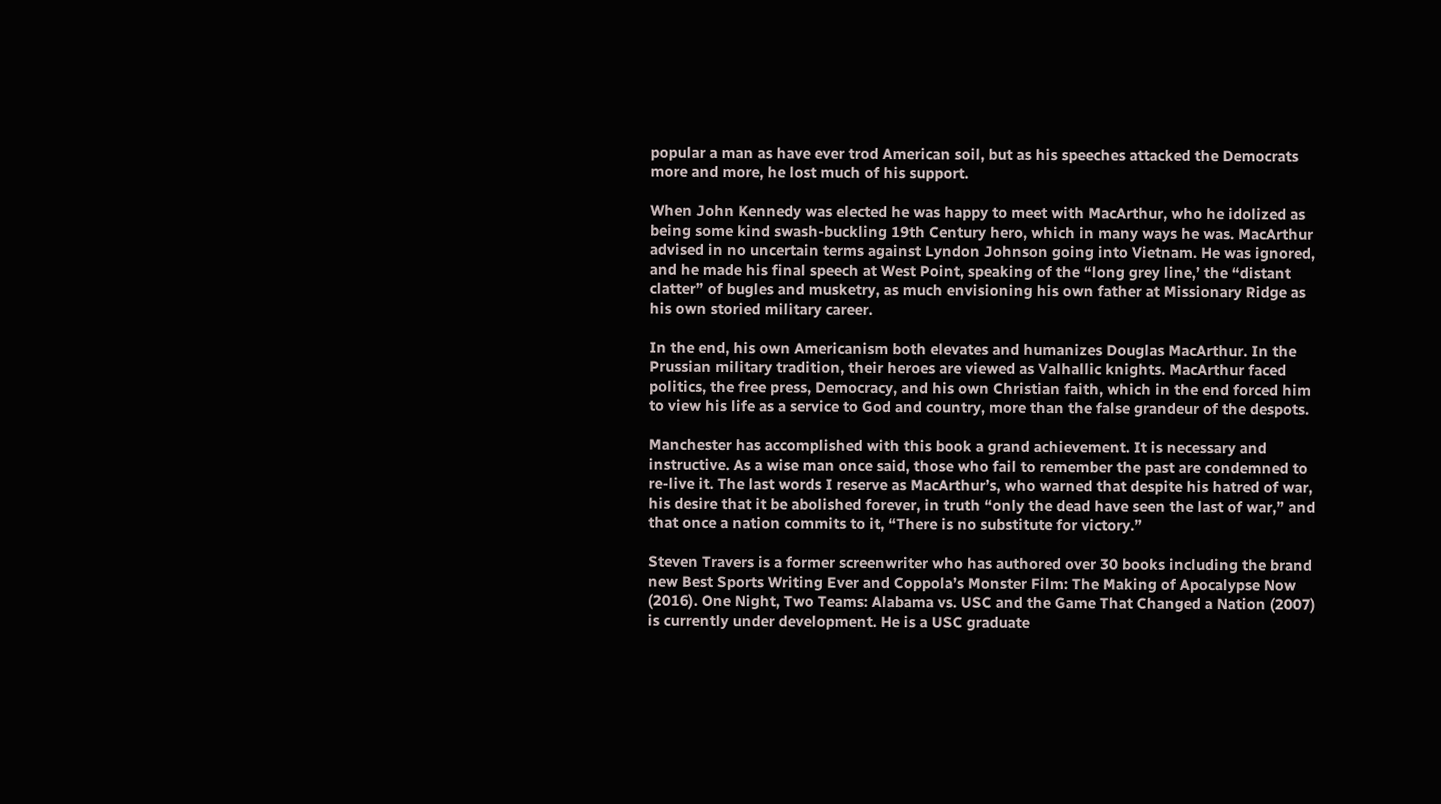popular a man as have ever trod American soil, but as his speeches attacked the Democrats more and more, he lost much of his support.

When John Kennedy was elected he was happy to meet with MacArthur, who he idolized as being some kind swash-buckling 19th Century hero, which in many ways he was. MacArthur advised in no uncertain terms against Lyndon Johnson going into Vietnam. He was ignored, and he made his final speech at West Point, speaking of the “long grey line,’ the “distant clatter” of bugles and musketry, as much envisioning his own father at Missionary Ridge as his own storied military career.

In the end, his own Americanism both elevates and humanizes Douglas MacArthur. In the Prussian military tradition, their heroes are viewed as Valhallic knights. MacArthur faced politics, the free press, Democracy, and his own Christian faith, which in the end forced him to view his life as a service to God and country, more than the false grandeur of the despots.

Manchester has accomplished with this book a grand achievement. It is necessary and instructive. As a wise man once said, those who fail to remember the past are condemned to re-live it. The last words I reserve as MacArthur’s, who warned that despite his hatred of war, his desire that it be abolished forever, in truth “only the dead have seen the last of war,” and that once a nation commits to it, “There is no substitute for victory.”

Steven Travers is a former screenwriter who has authored over 30 books including the brand new Best Sports Writing Ever and Coppola’s Monster Film: The Making of Apocalypse Now (2016). One Night, Two Teams: Alabama vs. USC and the Game That Changed a Nation (2007) is currently under development. He is a USC graduate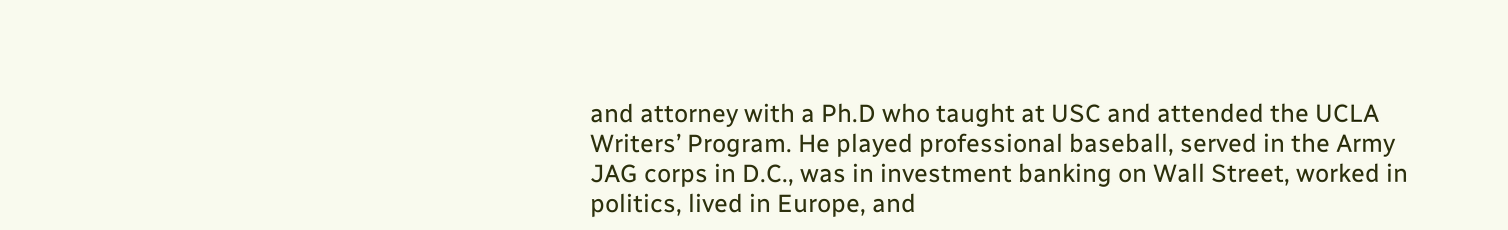and attorney with a Ph.D who taught at USC and attended the UCLA Writers’ Program. He played professional baseball, served in the Army JAG corps in D.C., was in investment banking on Wall Street, worked in politics, lived in Europe, and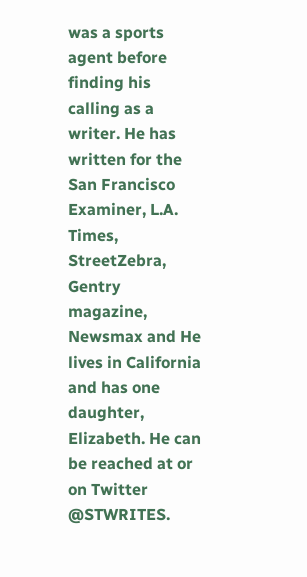was a sports agent before finding his calling as a writer. He has written for the San Francisco Examiner, L.A. Times, StreetZebra, Gentry magazine, Newsmax and He lives in California and has one daughter, Elizabeth. He can be reached at or on Twitter @STWRITES.